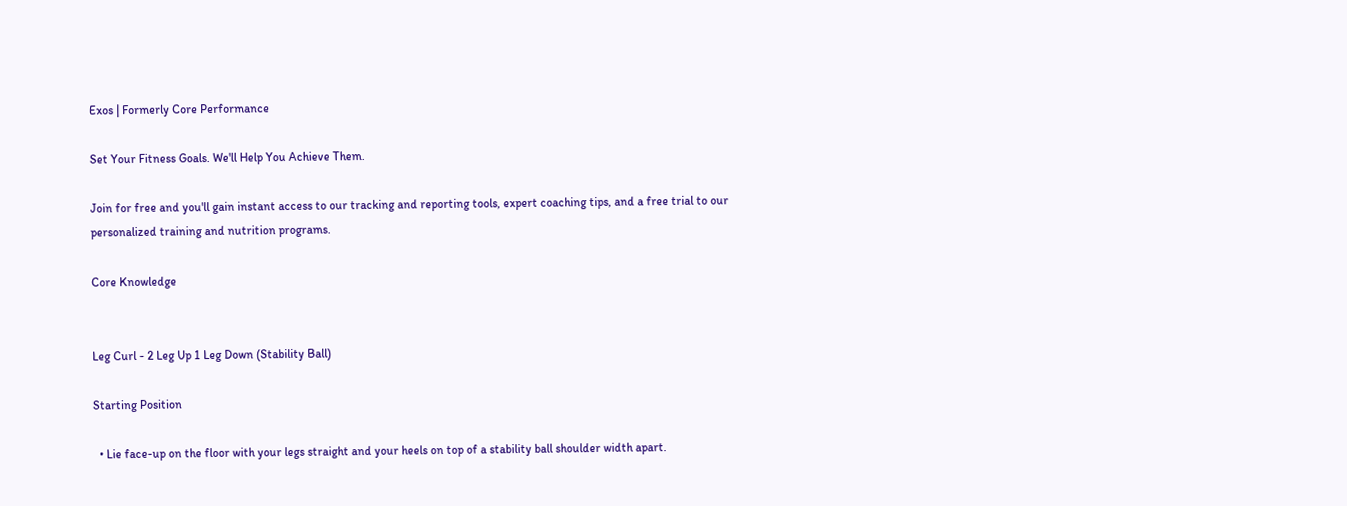Exos | Formerly Core Performance

Set Your Fitness Goals. We'll Help You Achieve Them.

Join for free and you'll gain instant access to our tracking and reporting tools, expert coaching tips, and a free trial to our personalized training and nutrition programs.

Core Knowledge


Leg Curl - 2 Leg Up 1 Leg Down (Stability Ball)

Starting Position

  • Lie face-up on the floor with your legs straight and your heels on top of a stability ball shoulder width apart.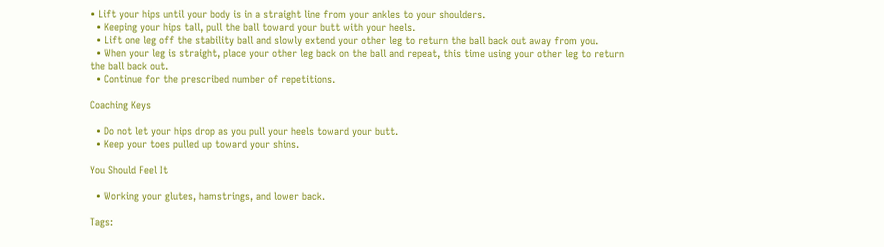• Lift your hips until your body is in a straight line from your ankles to your shoulders.
  • Keeping your hips tall, pull the ball toward your butt with your heels.
  • Lift one leg off the stability ball and slowly extend your other leg to return the ball back out away from you.
  • When your leg is straight, place your other leg back on the ball and repeat, this time using your other leg to return the ball back out.
  • Continue for the prescribed number of repetitions.

Coaching Keys

  • Do not let your hips drop as you pull your heels toward your butt.
  • Keep your toes pulled up toward your shins.

You Should Feel It

  • Working your glutes, hamstrings, and lower back.

Tags: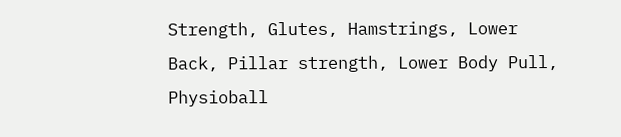Strength, Glutes, Hamstrings, Lower Back, Pillar strength, Lower Body Pull, Physioball